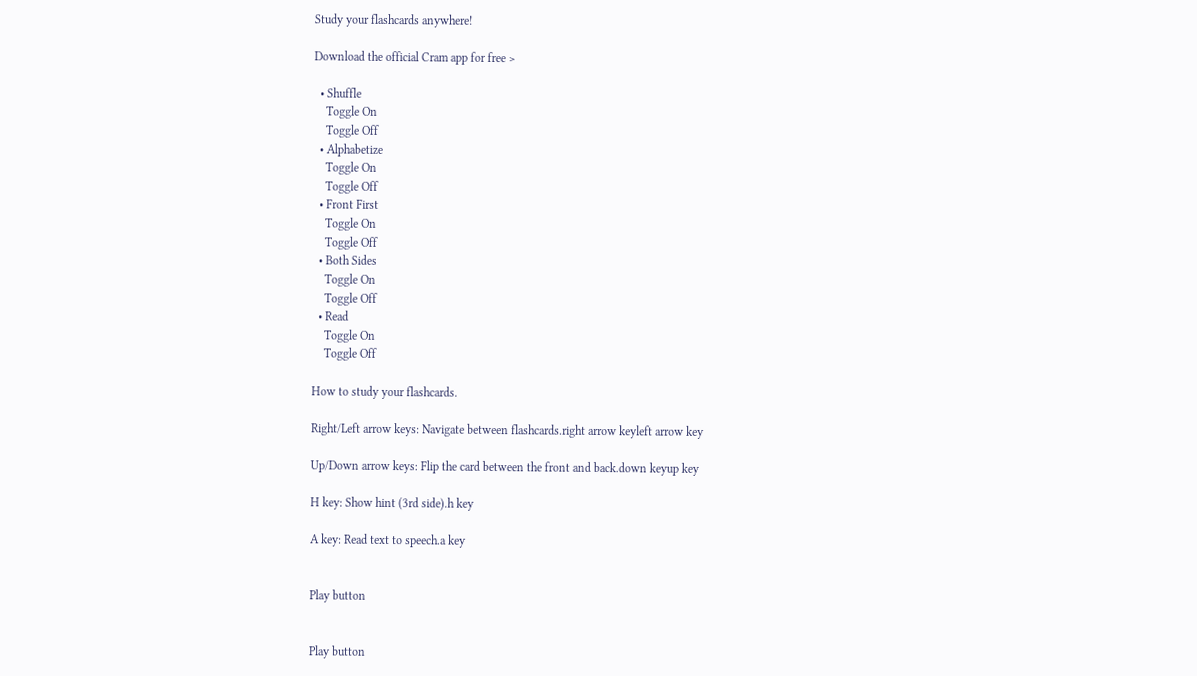Study your flashcards anywhere!

Download the official Cram app for free >

  • Shuffle
    Toggle On
    Toggle Off
  • Alphabetize
    Toggle On
    Toggle Off
  • Front First
    Toggle On
    Toggle Off
  • Both Sides
    Toggle On
    Toggle Off
  • Read
    Toggle On
    Toggle Off

How to study your flashcards.

Right/Left arrow keys: Navigate between flashcards.right arrow keyleft arrow key

Up/Down arrow keys: Flip the card between the front and back.down keyup key

H key: Show hint (3rd side).h key

A key: Read text to speech.a key


Play button


Play button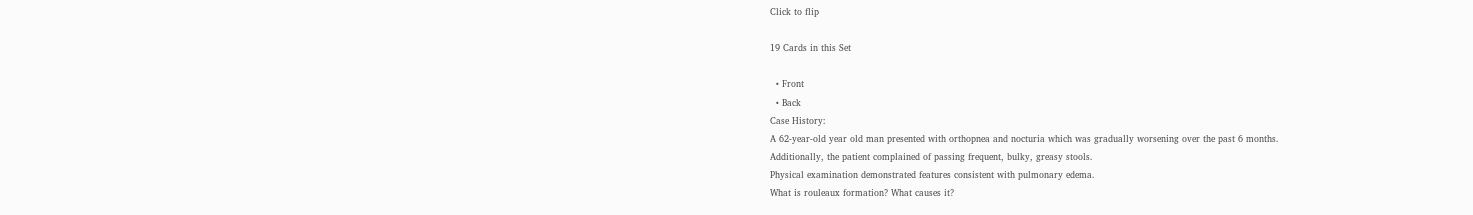Click to flip

19 Cards in this Set

  • Front
  • Back
Case History:
A 62-year-old year old man presented with orthopnea and nocturia which was gradually worsening over the past 6 months.
Additionally, the patient complained of passing frequent, bulky, greasy stools.
Physical examination demonstrated features consistent with pulmonary edema.
What is rouleaux formation? What causes it?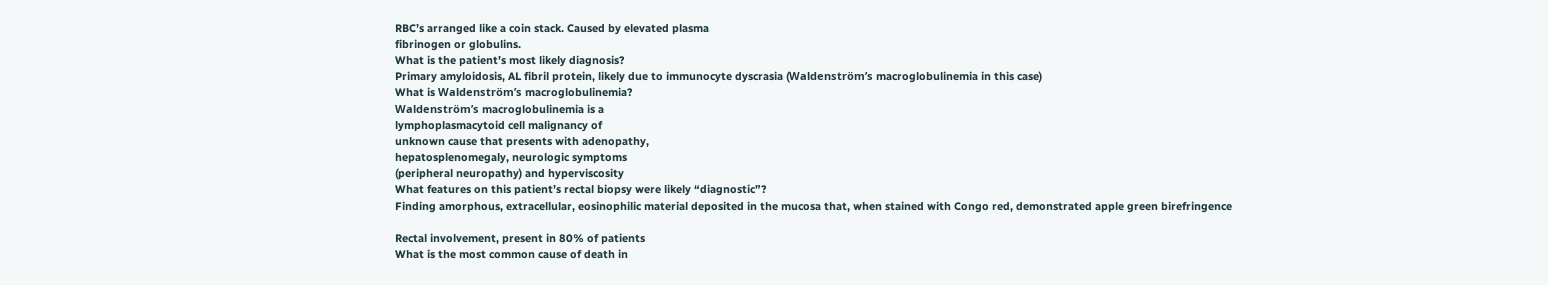RBC’s arranged like a coin stack. Caused by elevated plasma
fibrinogen or globulins.
What is the patient’s most likely diagnosis?
Primary amyloidosis, AL fibril protein, likely due to immunocyte dyscrasia (Waldenström’s macroglobulinemia in this case)
What is Waldenström’s macroglobulinemia?
Waldenström’s macroglobulinemia is a
lymphoplasmacytoid cell malignancy of
unknown cause that presents with adenopathy,
hepatosplenomegaly, neurologic symptoms
(peripheral neuropathy) and hyperviscosity
What features on this patient’s rectal biopsy were likely “diagnostic”?
Finding amorphous, extracellular, eosinophilic material deposited in the mucosa that, when stained with Congo red, demonstrated apple green birefringence

Rectal involvement, present in 80% of patients
What is the most common cause of death in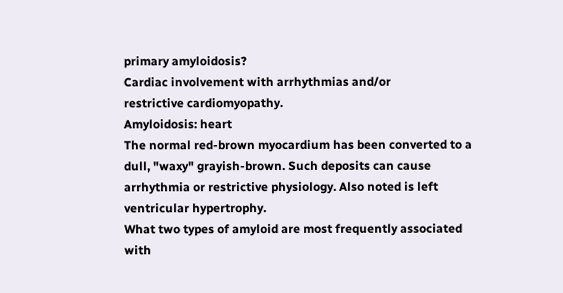primary amyloidosis?
Cardiac involvement with arrhythmias and/or
restrictive cardiomyopathy.
Amyloidosis: heart
The normal red-brown myocardium has been converted to a dull, "waxy" grayish-brown. Such deposits can cause arrhythmia or restrictive physiology. Also noted is left ventricular hypertrophy.
What two types of amyloid are most frequently associated with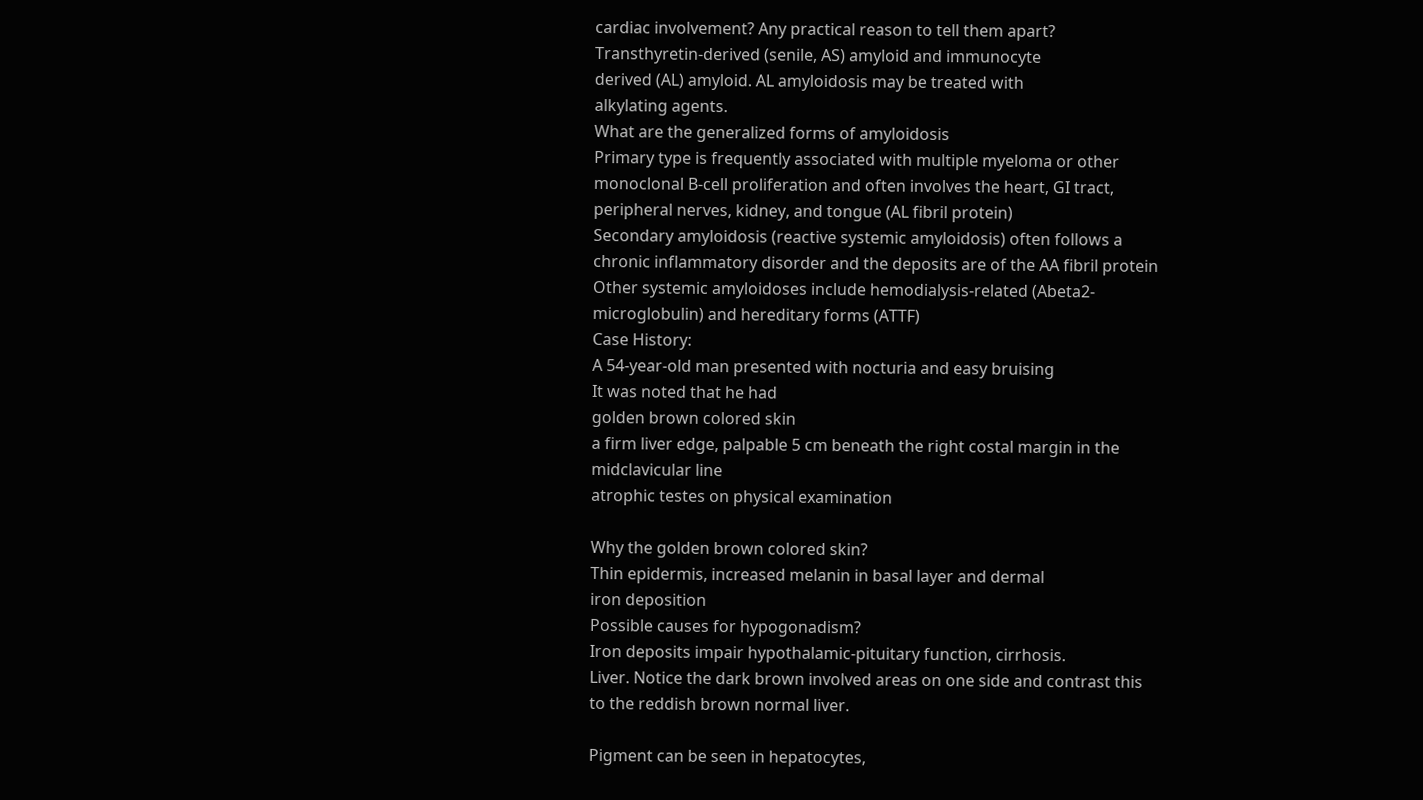cardiac involvement? Any practical reason to tell them apart?
Transthyretin-derived (senile, AS) amyloid and immunocyte
derived (AL) amyloid. AL amyloidosis may be treated with
alkylating agents.
What are the generalized forms of amyloidosis
Primary type is frequently associated with multiple myeloma or other monoclonal B-cell proliferation and often involves the heart, GI tract, peripheral nerves, kidney, and tongue (AL fibril protein)
Secondary amyloidosis (reactive systemic amyloidosis) often follows a chronic inflammatory disorder and the deposits are of the AA fibril protein
Other systemic amyloidoses include hemodialysis-related (Abeta2-microglobulin) and hereditary forms (ATTF)
Case History:
A 54-year-old man presented with nocturia and easy bruising
It was noted that he had
golden brown colored skin
a firm liver edge, palpable 5 cm beneath the right costal margin in the midclavicular line
atrophic testes on physical examination

Why the golden brown colored skin?
Thin epidermis, increased melanin in basal layer and dermal
iron deposition
Possible causes for hypogonadism?
Iron deposits impair hypothalamic-pituitary function, cirrhosis.
Liver. Notice the dark brown involved areas on one side and contrast this to the reddish brown normal liver.

Pigment can be seen in hepatocytes,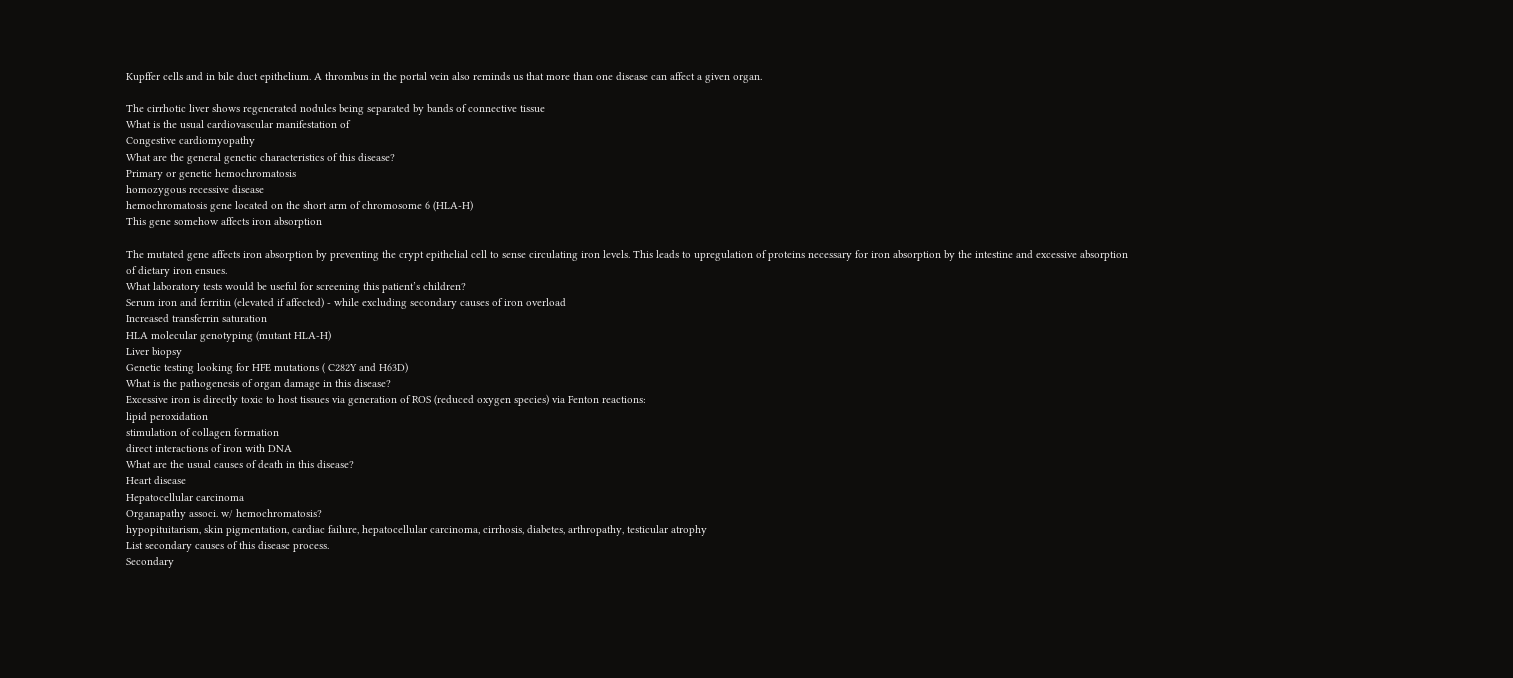Kupffer cells and in bile duct epithelium. A thrombus in the portal vein also reminds us that more than one disease can affect a given organ.

The cirrhotic liver shows regenerated nodules being separated by bands of connective tissue
What is the usual cardiovascular manifestation of
Congestive cardiomyopathy
What are the general genetic characteristics of this disease?
Primary or genetic hemochromatosis
homozygous recessive disease
hemochromatosis gene located on the short arm of chromosome 6 (HLA-H)
This gene somehow affects iron absorption

The mutated gene affects iron absorption by preventing the crypt epithelial cell to sense circulating iron levels. This leads to upregulation of proteins necessary for iron absorption by the intestine and excessive absorption of dietary iron ensues.
What laboratory tests would be useful for screening this patient’s children?
Serum iron and ferritin (elevated if affected) - while excluding secondary causes of iron overload
Increased transferrin saturation
HLA molecular genotyping (mutant HLA-H)
Liver biopsy
Genetic testing looking for HFE mutations ( C282Y and H63D)
What is the pathogenesis of organ damage in this disease?
Excessive iron is directly toxic to host tissues via generation of ROS (reduced oxygen species) via Fenton reactions:
lipid peroxidation
stimulation of collagen formation
direct interactions of iron with DNA
What are the usual causes of death in this disease?
Heart disease
Hepatocellular carcinoma
Organapathy associ. w/ hemochromatosis?
hypopituitarism, skin pigmentation, cardiac failure, hepatocellular carcinoma, cirrhosis, diabetes, arthropathy, testicular atrophy
List secondary causes of this disease process.
Secondary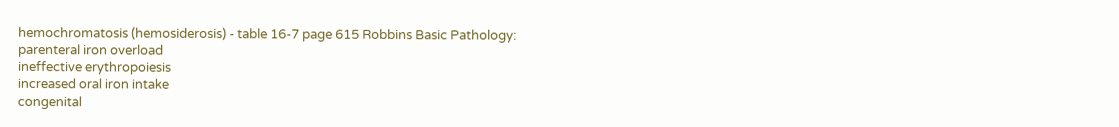hemochromatosis (hemosiderosis) - table 16-7 page 615 Robbins Basic Pathology:
parenteral iron overload
ineffective erythropoiesis
increased oral iron intake
congenital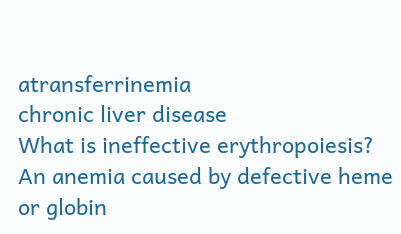atransferrinemia
chronic liver disease
What is ineffective erythropoiesis?
An anemia caused by defective heme or globin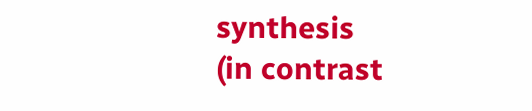synthesis
(in contrast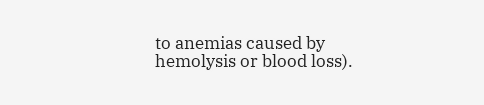to anemias caused by hemolysis or blood loss).